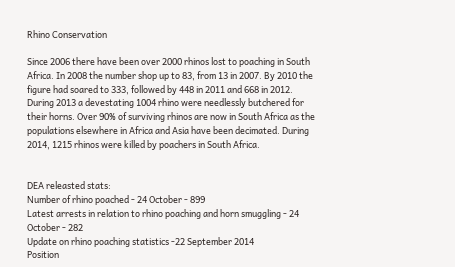Rhino Conservation

Since 2006 there have been over 2000 rhinos lost to poaching in South Africa. In 2008 the number shop up to 83, from 13 in 2007. By 2010 the figure had soared to 333, followed by 448 in 2011 and 668 in 2012. During 2013 a devestating 1004 rhino were needlessly butchered for their horns. Over 90% of surviving rhinos are now in South Africa as the populations elsewhere in Africa and Asia have been decimated. During 2014, 1215 rhinos were killed by poachers in South Africa.


DEA releasted stats:
Number of rhino poached - 24 October - 899
Latest arrests in relation to rhino poaching and horn smuggling - 24 October - 282
Update on rhino poaching statistics -22 September 2014
Position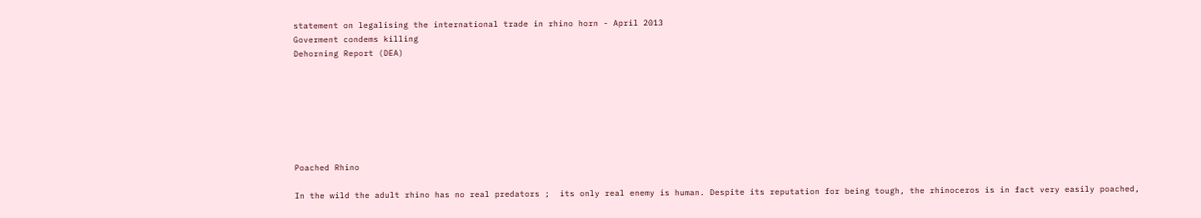statement on legalising the international trade in rhino horn - April 2013
Goverment condems killing
Dehorning Report (DEA)







Poached Rhino

In the wild the adult rhino has no real predators ;  its only real enemy is human. Despite its reputation for being tough, the rhinoceros is in fact very easily poached,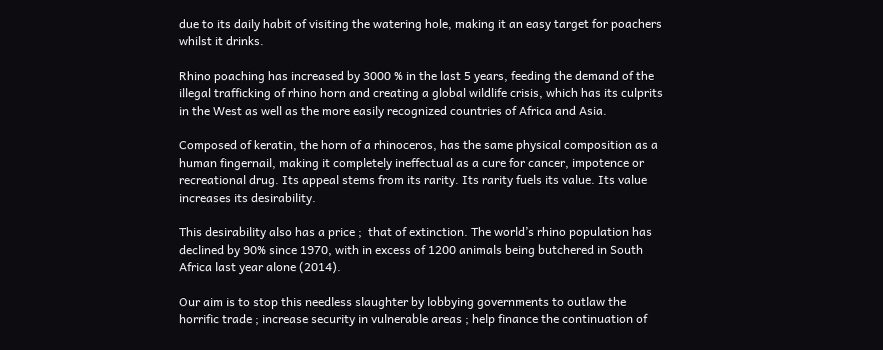due to its daily habit of visiting the watering hole, making it an easy target for poachers whilst it drinks.

Rhino poaching has increased by 3000 % in the last 5 years, feeding the demand of the illegal trafficking of rhino horn and creating a global wildlife crisis, which has its culprits in the West as well as the more easily recognized countries of Africa and Asia.

Composed of keratin, the horn of a rhinoceros, has the same physical composition as a human fingernail, making it completely ineffectual as a cure for cancer, impotence or recreational drug. Its appeal stems from its rarity. Its rarity fuels its value. Its value increases its desirability.

This desirability also has a price ;  that of extinction. The world’s rhino population has declined by 90% since 1970, with in excess of 1200 animals being butchered in South Africa last year alone (2014).

Our aim is to stop this needless slaughter by lobbying governments to outlaw the horrific trade ; increase security in vulnerable areas ; help finance the continuation of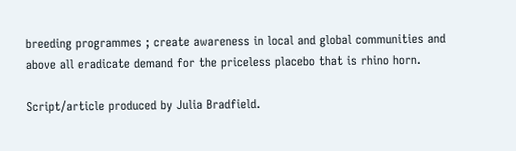breeding programmes ; create awareness in local and global communities and above all eradicate demand for the priceless placebo that is rhino horn.

Script/article produced by Julia Bradfield.